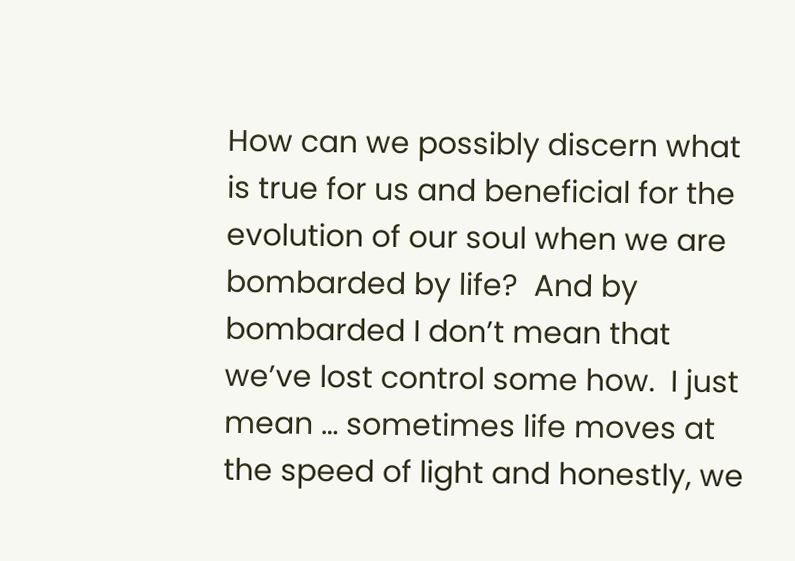How can we possibly discern what is true for us and beneficial for the evolution of our soul when we are bombarded by life?  And by bombarded I don’t mean that we’ve lost control some how.  I just mean … sometimes life moves at the speed of light and honestly, we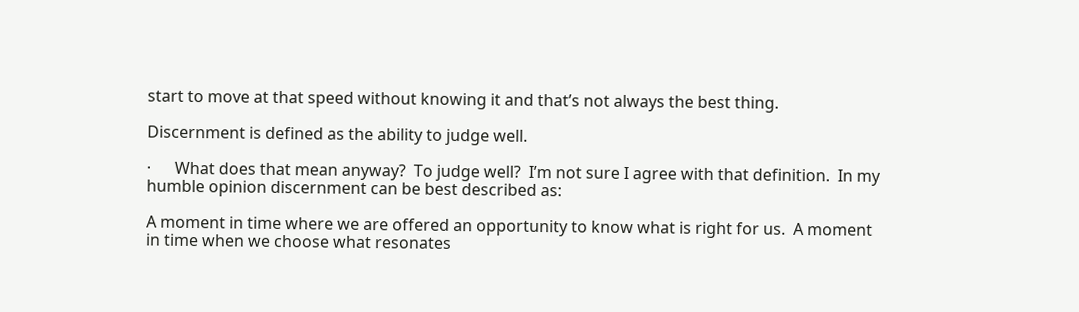start to move at that speed without knowing it and that’s not always the best thing.

Discernment is defined as the ability to judge well.

·      What does that mean anyway?  To judge well?  I’m not sure I agree with that definition.  In my humble opinion discernment can be best described as:

A moment in time where we are offered an opportunity to know what is right for us.  A moment in time when we choose what resonates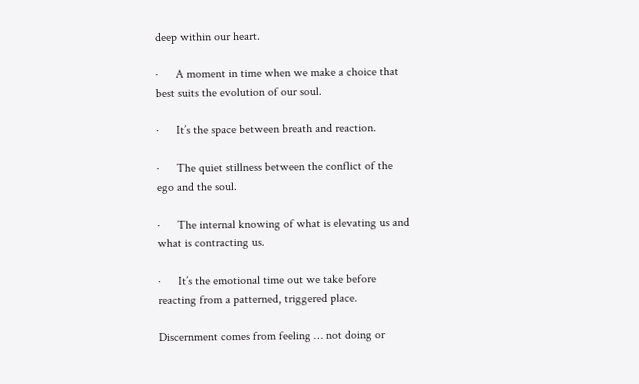deep within our heart.

·      A moment in time when we make a choice that best suits the evolution of our soul.

·      It’s the space between breath and reaction.

·      The quiet stillness between the conflict of the ego and the soul.

·      The internal knowing of what is elevating us and what is contracting us.

·      It’s the emotional time out we take before reacting from a patterned, triggered place.

Discernment comes from feeling … not doing or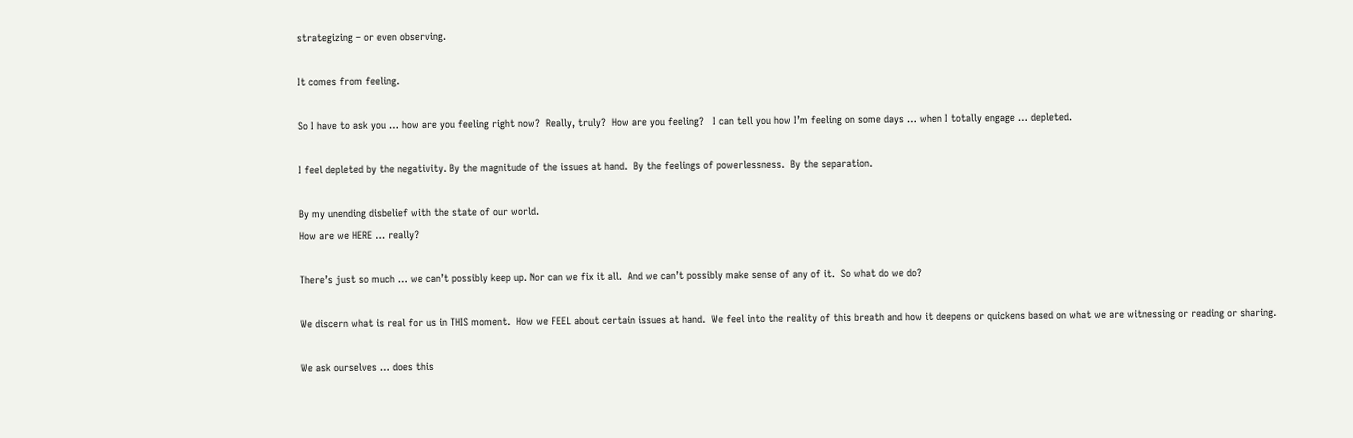strategizing – or even observing.

It comes from feeling.

So I have to ask you … how are you feeling right now?  Really, truly?  How are you feeling?   I can tell you how I’m feeling on some days … when I totally engage … depleted.

I feel depleted by the negativity. By the magnitude of the issues at hand.  By the feelings of powerlessness.  By the separation.

By my unending disbelief with the state of our world.
How are we HERE … really?

There’s just so much … we can’t possibly keep up. Nor can we fix it all.  And we can’t possibly make sense of any of it.  So what do we do?

We discern what is real for us in THIS moment.  How we FEEL about certain issues at hand.  We feel into the reality of this breath and how it deepens or quickens based on what we are witnessing or reading or sharing.

We ask ourselves … does this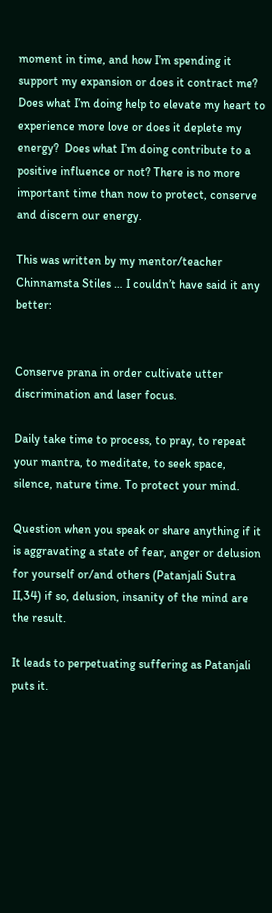moment in time, and how I’m spending it support my expansion or does it contract me?  Does what I’m doing help to elevate my heart to experience more love or does it deplete my energy?  Does what I’m doing contribute to a positive influence or not? There is no more important time than now to protect, conserve and discern our energy.

This was written by my mentor/teacher Chinnamsta Stiles … I couldn’t have said it any better:


Conserve prana in order cultivate utter discrimination and laser focus.

Daily take time to process, to pray, to repeat your mantra, to meditate, to seek space, silence, nature time. To protect your mind.

Question when you speak or share anything if it is aggravating a state of fear, anger or delusion for yourself or/and others (Patanjali Sutra II,34) if so, delusion, insanity of the mind are the result.

It leads to perpetuating suffering as Patanjali puts it.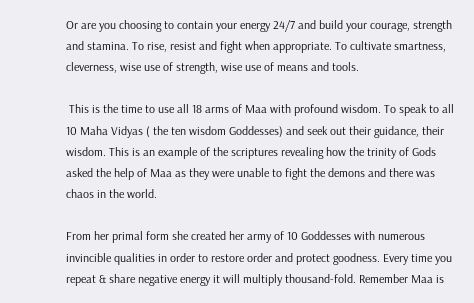Or are you choosing to contain your energy 24/7 and build your courage, strength and stamina. To rise, resist and fight when appropriate. To cultivate smartness, cleverness, wise use of strength, wise use of means and tools.

 This is the time to use all 18 arms of Maa with profound wisdom. To speak to all 10 Maha Vidyas ( the ten wisdom Goddesses) and seek out their guidance, their wisdom. This is an example of the scriptures revealing how the trinity of Gods asked the help of Maa as they were unable to fight the demons and there was chaos in the world.

From her primal form she created her army of 10 Goddesses with numerous invincible qualities in order to restore order and protect goodness. Every time you repeat & share negative energy it will multiply thousand-fold. Remember Maa is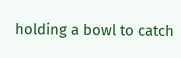holding a bowl to catch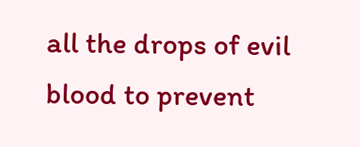all the drops of evil blood to prevent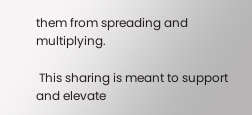them from spreading and multiplying.

 This sharing is meant to support and elevate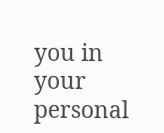you in your personal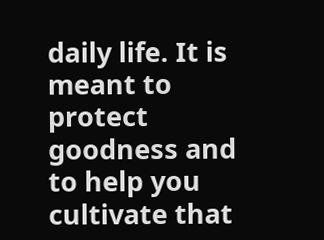daily life. It is meant to protect goodness and to help you cultivate that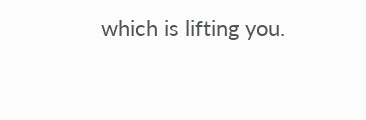which is lifting you.